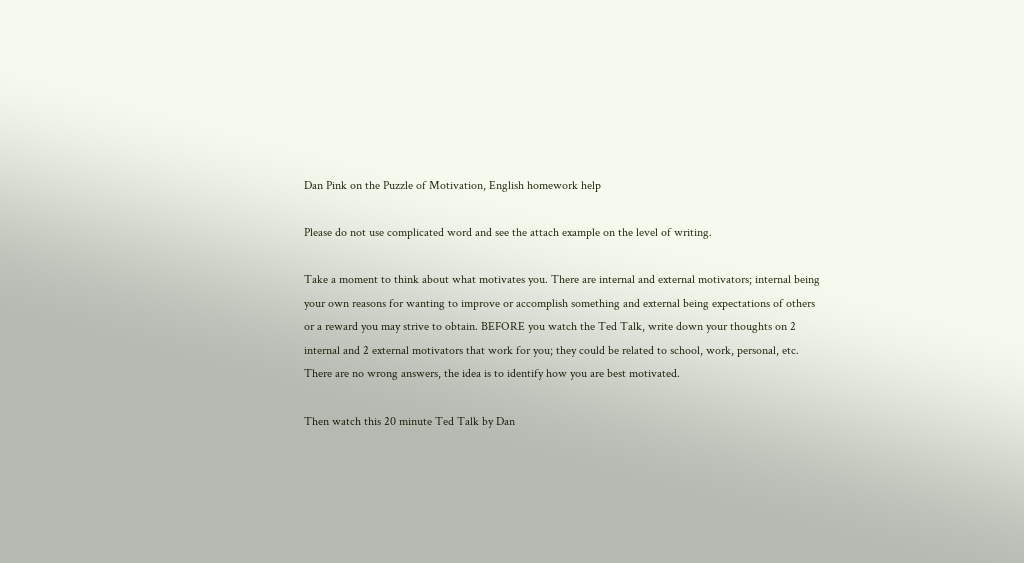Dan Pink on the Puzzle of Motivation, English homework help

Please do not use complicated word and see the attach example on the level of writing.

Take a moment to think about what motivates you. There are internal and external motivators; internal being your own reasons for wanting to improve or accomplish something and external being expectations of others or a reward you may strive to obtain. BEFORE you watch the Ted Talk, write down your thoughts on 2 internal and 2 external motivators that work for you; they could be related to school, work, personal, etc. There are no wrong answers, the idea is to identify how you are best motivated.

Then watch this 20 minute Ted Talk by Dan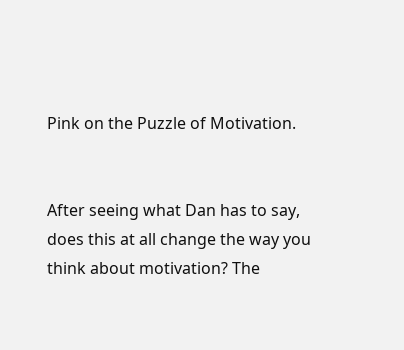Pink on the Puzzle of Motivation.


After seeing what Dan has to say, does this at all change the way you think about motivation? The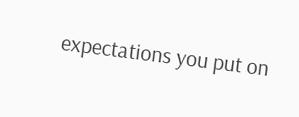expectations you put on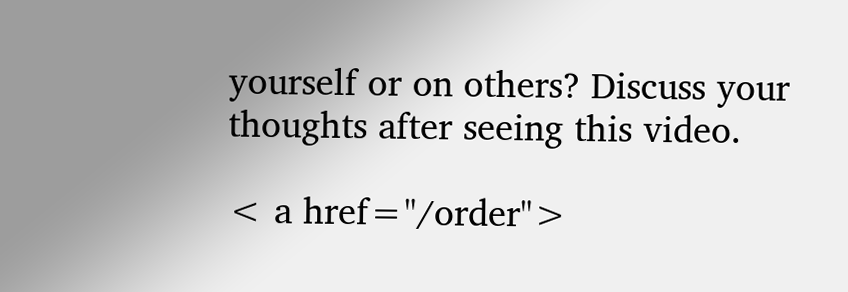yourself or on others? Discuss your thoughts after seeing this video.

< a href="/order">